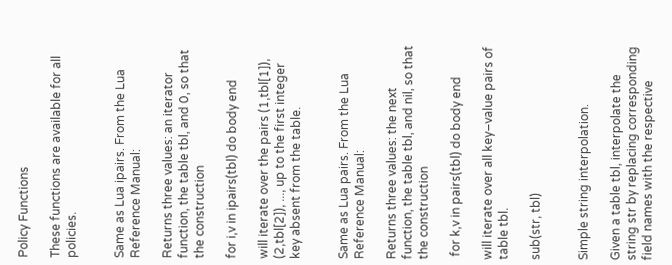Policy Functions

These functions are available for all policies.


Same as Lua ipairs. From the Lua Reference Manual:

Returns three values: an iterator function, the table tbl, and 0, so that the construction

for i,v in ipairs(tbl) do body end

will iterate over the pairs (1,tbl[1]), (2,tbl[2]), ..., up to the first integer key absent from the table.


Same as Lua pairs. From the Lua Reference Manual:

Returns three values: the next function, the table tbl, and nil, so that the construction

 for k,v in pairs(tbl) do body end

will iterate over all key–value pairs of table tbl.

sub(str, tbl)


Simple string interpolation.

Given a table tbl, interpolate the string str by replacing corresponding field names with the respective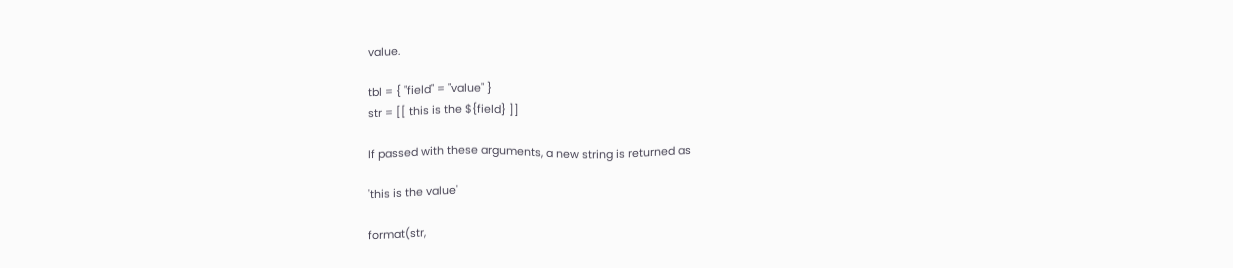value.

tbl = { "field" = "value" }
str = [[ this is the ${field} ]]

If passed with these arguments, a new string is returned as

'this is the value'

format(str,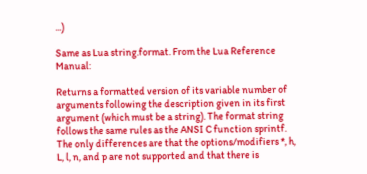...)

Same as Lua string.format. From the Lua Reference Manual:

Returns a formatted version of its variable number of arguments following the description given in its first argument (which must be a string). The format string follows the same rules as the ANSI C function sprintf. The only differences are that the options/modifiers *, h, L, l, n, and p are not supported and that there is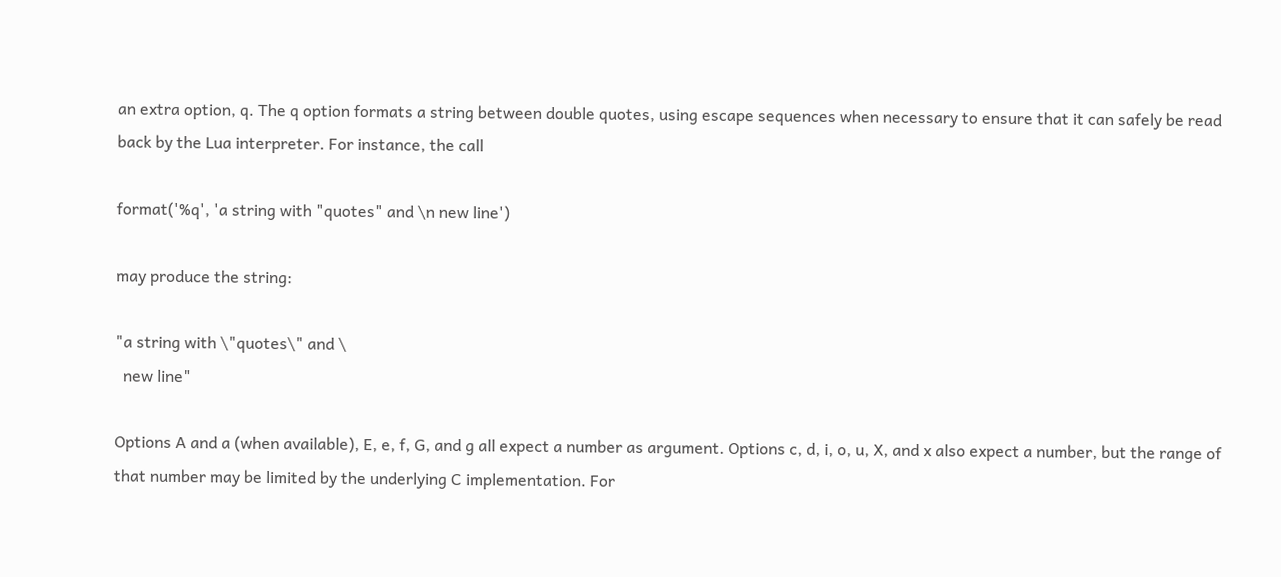an extra option, q. The q option formats a string between double quotes, using escape sequences when necessary to ensure that it can safely be read back by the Lua interpreter. For instance, the call

format('%q', 'a string with "quotes" and \n new line')

may produce the string:

"a string with \"quotes\" and \
  new line"

Options A and a (when available), E, e, f, G, and g all expect a number as argument. Options c, d, i, o, u, X, and x also expect a number, but the range of that number may be limited by the underlying C implementation. For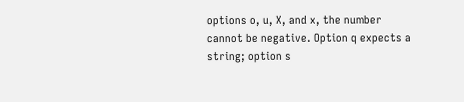options o, u, X, and x, the number cannot be negative. Option q expects a string; option s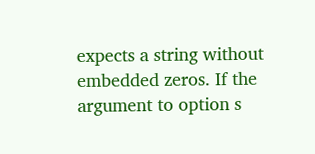expects a string without embedded zeros. If the argument to option s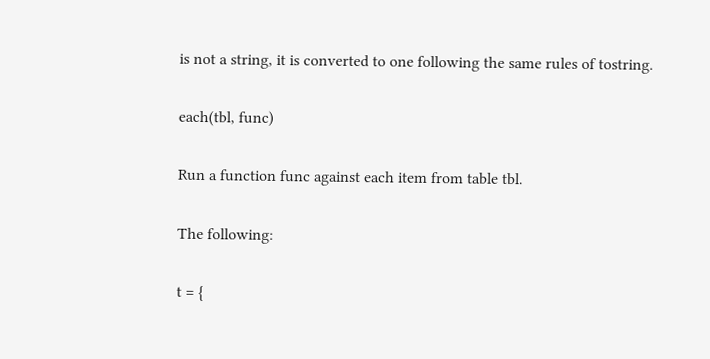is not a string, it is converted to one following the same rules of tostring.

each(tbl, func)

Run a function func against each item from table tbl.

The following:

t = {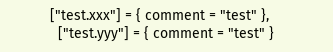["test.xxx"] = { comment = "test" },
  ["test.yyy"] = { comment = "test" }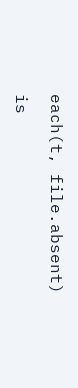each(t, file.absent)

is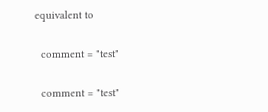equivalent to

  comment = "test"

  comment = "test"